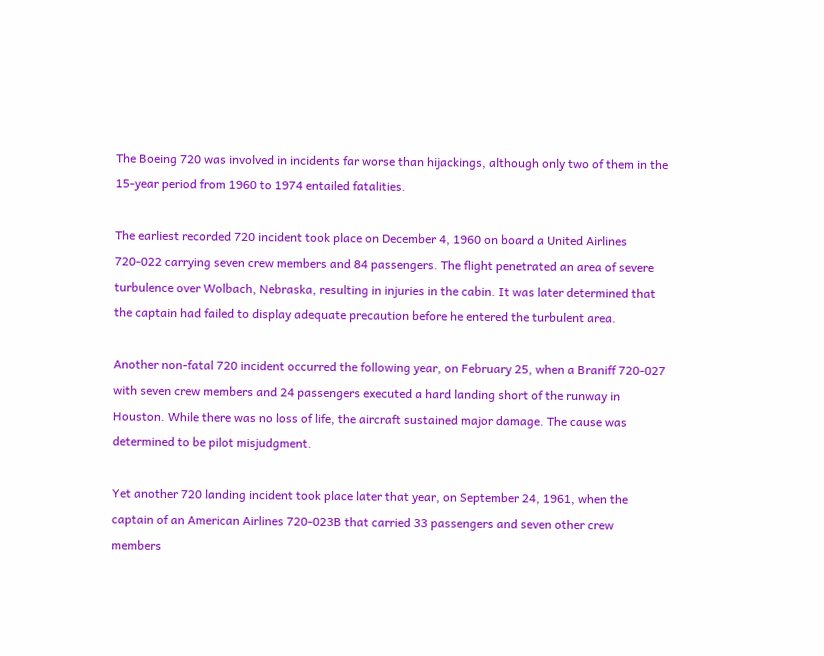The Boeing 720 was involved in incidents far worse than hijackings, although only two of them in the 15-year period from 1960 to 1974 entailed fatalities.

The earliest recorded 720 incident took place on December 4, 1960 on board a United Airlines 720-022 carrying seven crew members and 84 passengers. The flight penetrated an area of severe turbulence over Wolbach, Nebraska, resulting in injuries in the cabin. It was later determined that the captain had failed to display adequate precaution before he entered the turbulent area.

Another non-fatal 720 incident occurred the following year, on February 25, when a Braniff 720-027 with seven crew members and 24 passengers executed a hard landing short of the runway in Houston. While there was no loss of life, the aircraft sustained major damage. The cause was determined to be pilot misjudgment.

Yet another 720 landing incident took place later that year, on September 24, 1961, when the captain of an American Airlines 720-023B that carried 33 passengers and seven other crew members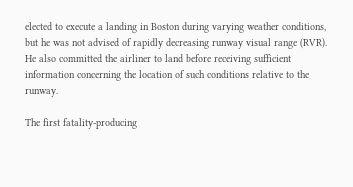elected to execute a landing in Boston during varying weather conditions, but he was not advised of rapidly decreasing runway visual range (RVR). He also committed the airliner to land before receiving sufficient information concerning the location of such conditions relative to the runway.

The first fatality-producing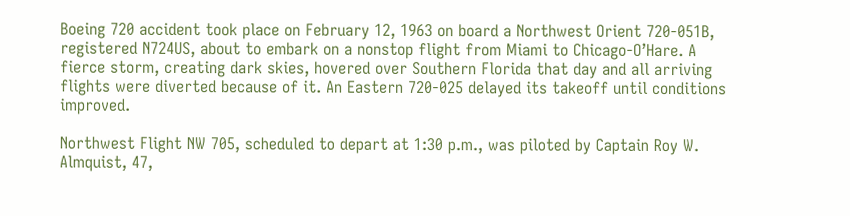Boeing 720 accident took place on February 12, 1963 on board a Northwest Orient 720-051B, registered N724US, about to embark on a nonstop flight from Miami to Chicago-O’Hare. A fierce storm, creating dark skies, hovered over Southern Florida that day and all arriving flights were diverted because of it. An Eastern 720-025 delayed its takeoff until conditions improved.

Northwest Flight NW 705, scheduled to depart at 1:30 p.m., was piloted by Captain Roy W. Almquist, 47,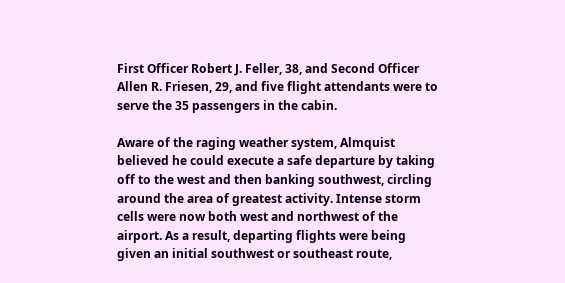First Officer Robert J. Feller, 38, and Second Officer Allen R. Friesen, 29, and five flight attendants were to serve the 35 passengers in the cabin.

Aware of the raging weather system, Almquist believed he could execute a safe departure by taking off to the west and then banking southwest, circling around the area of greatest activity. Intense storm cells were now both west and northwest of the airport. As a result, departing flights were being given an initial southwest or southeast route,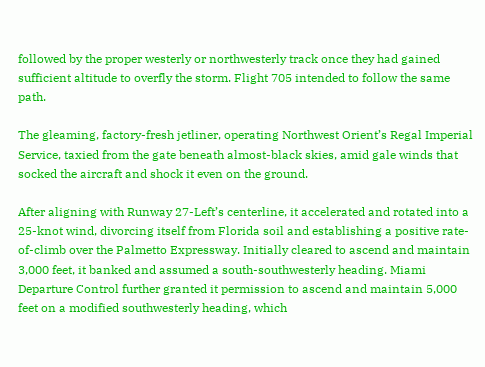followed by the proper westerly or northwesterly track once they had gained sufficient altitude to overfly the storm. Flight 705 intended to follow the same path.

The gleaming, factory-fresh jetliner, operating Northwest Orient’s Regal Imperial Service, taxied from the gate beneath almost-black skies, amid gale winds that socked the aircraft and shock it even on the ground.

After aligning with Runway 27-Left’s centerline, it accelerated and rotated into a 25-knot wind, divorcing itself from Florida soil and establishing a positive rate-of-climb over the Palmetto Expressway. Initially cleared to ascend and maintain 3,000 feet, it banked and assumed a south-southwesterly heading. Miami Departure Control further granted it permission to ascend and maintain 5,000 feet on a modified southwesterly heading, which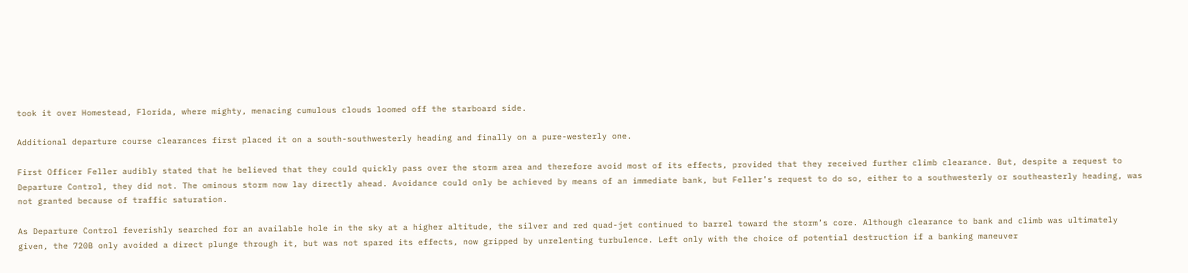took it over Homestead, Florida, where mighty, menacing cumulous clouds loomed off the starboard side.

Additional departure course clearances first placed it on a south-southwesterly heading and finally on a pure-westerly one.

First Officer Feller audibly stated that he believed that they could quickly pass over the storm area and therefore avoid most of its effects, provided that they received further climb clearance. But, despite a request to Departure Control, they did not. The ominous storm now lay directly ahead. Avoidance could only be achieved by means of an immediate bank, but Feller’s request to do so, either to a southwesterly or southeasterly heading, was not granted because of traffic saturation.

As Departure Control feverishly searched for an available hole in the sky at a higher altitude, the silver and red quad-jet continued to barrel toward the storm’s core. Although clearance to bank and climb was ultimately given, the 720B only avoided a direct plunge through it, but was not spared its effects, now gripped by unrelenting turbulence. Left only with the choice of potential destruction if a banking maneuver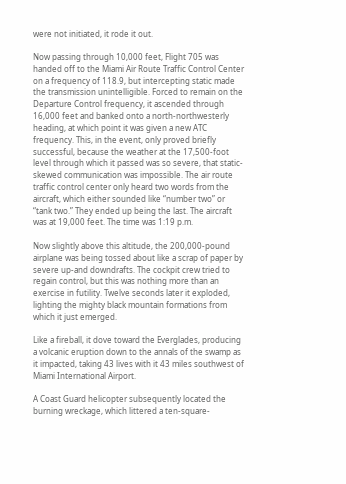were not initiated, it rode it out.

Now passing through 10,000 feet, Flight 705 was handed off to the Miami Air Route Traffic Control Center on a frequency of 118.9, but intercepting static made the transmission unintelligible. Forced to remain on the Departure Control frequency, it ascended through 16,000 feet and banked onto a north-northwesterly heading, at which point it was given a new ATC frequency. This, in the event, only proved briefly successful, because the weather at the 17,500-foot level through which it passed was so severe, that static-skewed communication was impossible. The air route traffic control center only heard two words from the aircraft, which either sounded like “number two” or “tank two.” They ended up being the last. The aircraft was at 19,000 feet. The time was 1:19 p.m.

Now slightly above this altitude, the 200,000-pound airplane was being tossed about like a scrap of paper by severe up-and downdrafts. The cockpit crew tried to regain control, but this was nothing more than an exercise in futility. Twelve seconds later it exploded, lighting the mighty black mountain formations from which it just emerged.

Like a fireball, it dove toward the Everglades, producing a volcanic eruption down to the annals of the swamp as it impacted, taking 43 lives with it 43 miles southwest of Miami International Airport.

A Coast Guard helicopter subsequently located the burning wreckage, which littered a ten-square-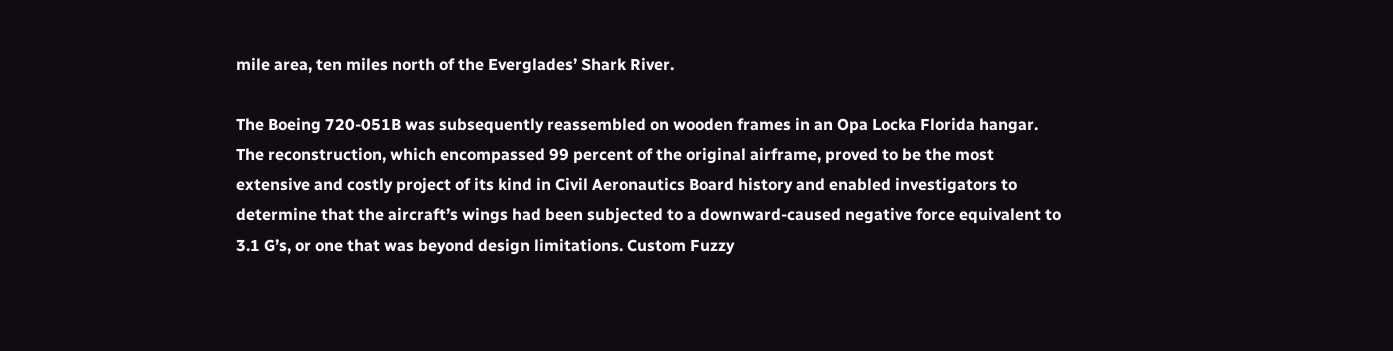mile area, ten miles north of the Everglades’ Shark River.

The Boeing 720-051B was subsequently reassembled on wooden frames in an Opa Locka Florida hangar. The reconstruction, which encompassed 99 percent of the original airframe, proved to be the most extensive and costly project of its kind in Civil Aeronautics Board history and enabled investigators to determine that the aircraft’s wings had been subjected to a downward-caused negative force equivalent to 3.1 G’s, or one that was beyond design limitations. Custom Fuzzy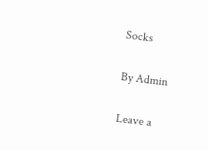Socks

By Admin

Leave a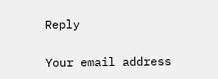Reply

Your email address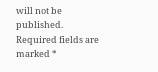will not be published. Required fields are marked *